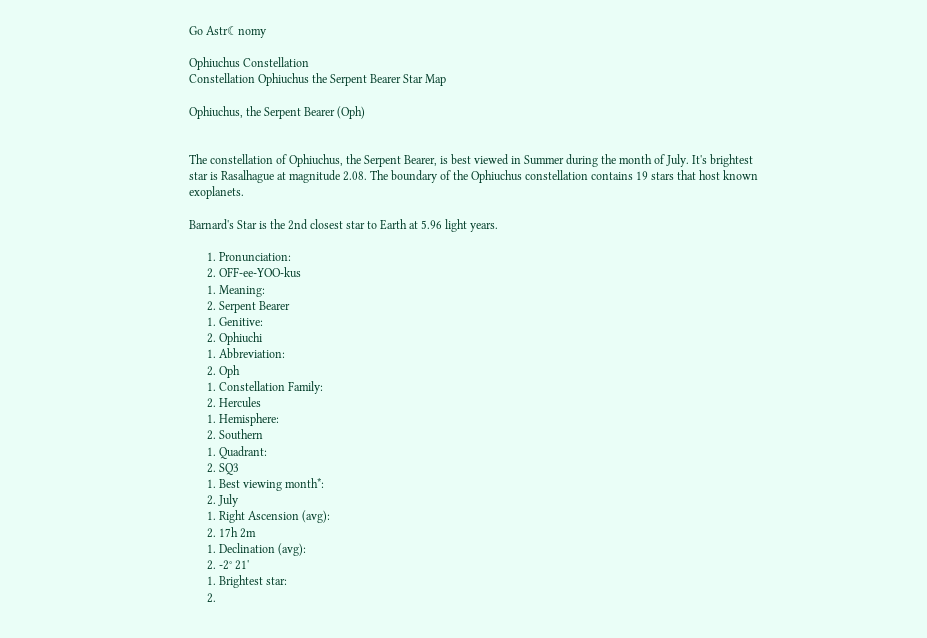Go Astr☾nomy

Ophiuchus Constellation
Constellation Ophiuchus the Serpent Bearer Star Map

Ophiuchus, the Serpent Bearer (Oph)


The constellation of Ophiuchus, the Serpent Bearer, is best viewed in Summer during the month of July. It's brightest star is Rasalhague at magnitude 2.08. The boundary of the Ophiuchus constellation contains 19 stars that host known exoplanets.

Barnard's Star is the 2nd closest star to Earth at 5.96 light years.

      1. Pronunciation:
      2. OFF-ee-YOO-kus
      1. Meaning:
      2. Serpent Bearer
      1. Genitive:
      2. Ophiuchi
      1. Abbreviation:
      2. Oph
      1. Constellation Family:
      2. Hercules
      1. Hemisphere:
      2. Southern
      1. Quadrant:
      2. SQ3
      1. Best viewing month*:
      2. July
      1. Right Ascension (avg):
      2. 17h 2m
      1. Declination (avg):
      2. -2° 21'
      1. Brightest star:
      2.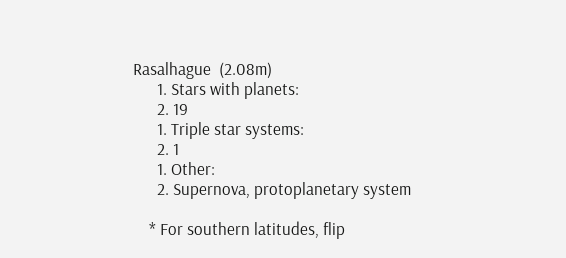Rasalhague  (2.08m)
      1. Stars with planets:
      2. 19
      1. Triple star systems:
      2. 1
      1. Other:
      2. Supernova, protoplanetary system

    * For southern latitudes, flip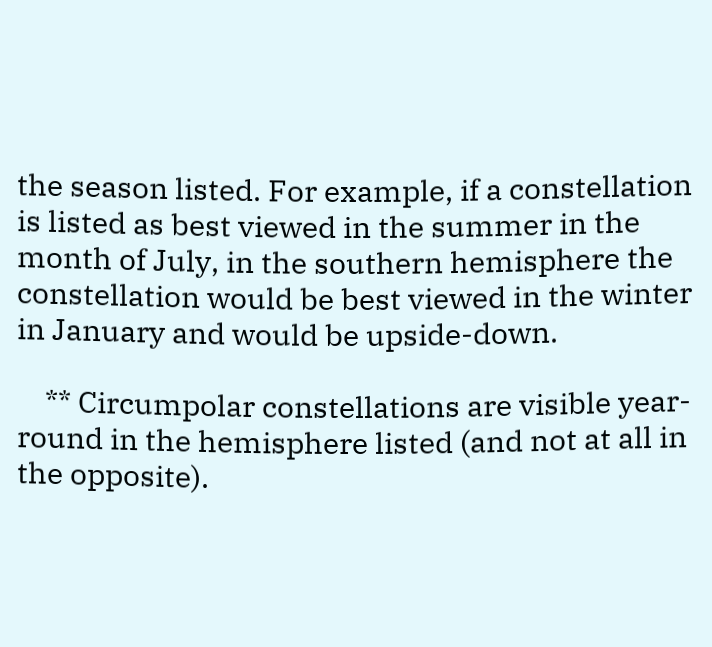the season listed. For example, if a constellation is listed as best viewed in the summer in the month of July, in the southern hemisphere the constellation would be best viewed in the winter in January and would be upside-down.

    ** Circumpolar constellations are visible year-round in the hemisphere listed (and not at all in the opposite).